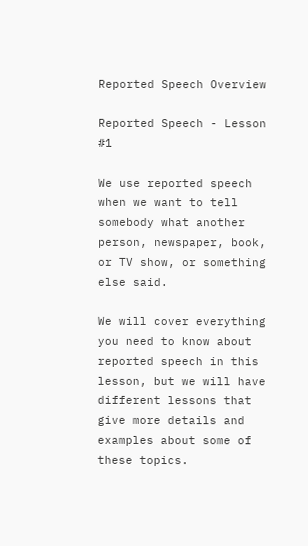Reported Speech Overview

Reported Speech - Lesson #1

We use reported speech when we want to tell somebody what another person, newspaper, book, or TV show, or something else said.

We will cover everything you need to know about reported speech in this lesson, but we will have different lessons that give more details and examples about some of these topics.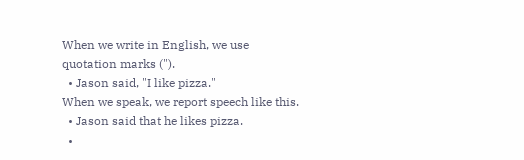When we write in English, we use quotation marks (").
  • Jason said, "I like pizza."
When we speak, we report speech like this.
  • Jason said that he likes pizza.
  •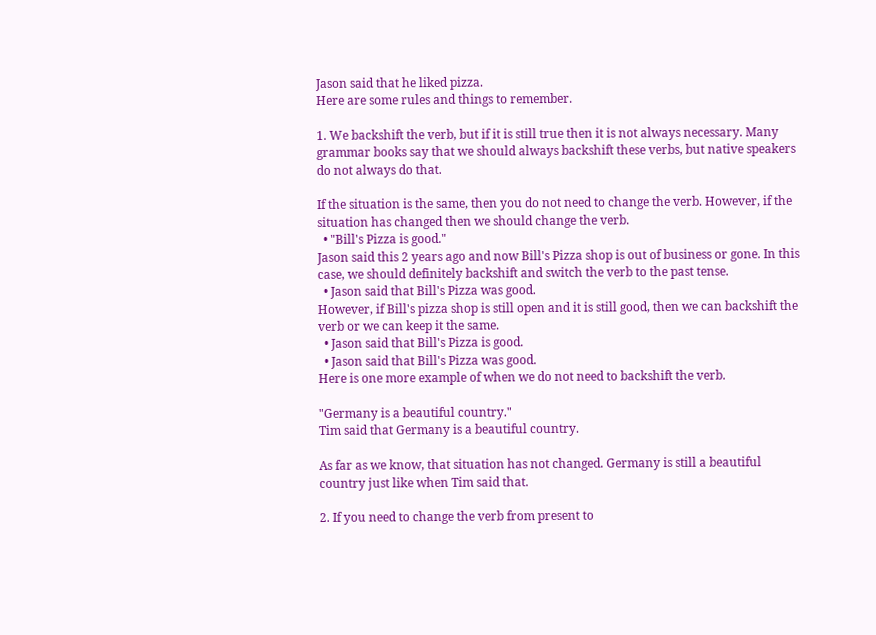Jason said that he liked pizza.
Here are some rules and things to remember.

1. We backshift the verb, but if it is still true then it is not always necessary. Many grammar books say that we should always backshift these verbs, but native speakers do not always do that.

If the situation is the same, then you do not need to change the verb. However, if the situation has changed then we should change the verb.
  • "Bill's Pizza is good."
Jason said this 2 years ago and now Bill's Pizza shop is out of business or gone. In this case, we should definitely backshift and switch the verb to the past tense.
  • Jason said that Bill's Pizza was good.
However, if Bill's pizza shop is still open and it is still good, then we can backshift the verb or we can keep it the same.
  • Jason said that Bill's Pizza is good.
  • Jason said that Bill's Pizza was good.
Here is one more example of when we do not need to backshift the verb.

"Germany is a beautiful country."
Tim said that Germany is a beautiful country.

As far as we know, that situation has not changed. Germany is still a beautiful country just like when Tim said that.

2. If you need to change the verb from present to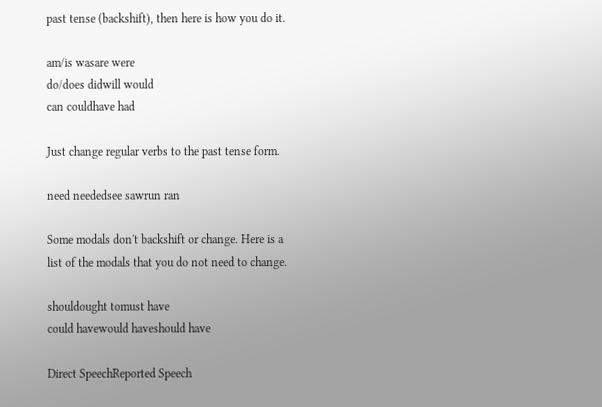past tense (backshift), then here is how you do it.

am/is wasare were
do/does didwill would
can couldhave had

Just change regular verbs to the past tense form.

need neededsee sawrun ran

Some modals don't backshift or change. Here is a list of the modals that you do not need to change.

shouldought tomust have
could havewould haveshould have

Direct SpeechReported Speech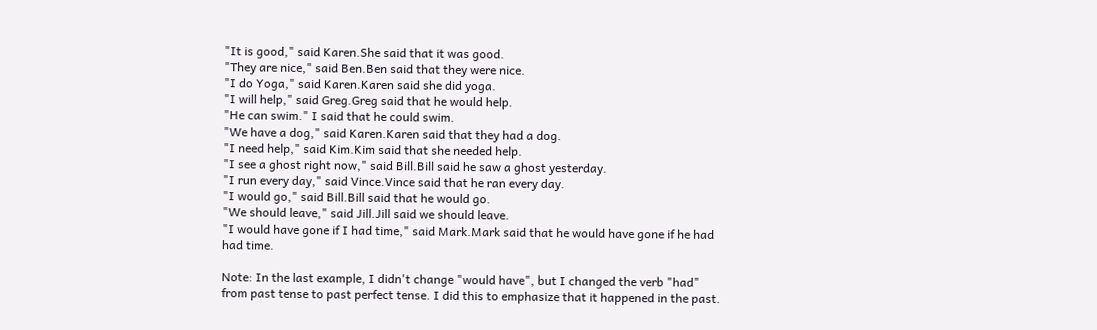"It is good," said Karen.She said that it was good.
"They are nice," said Ben.Ben said that they were nice.
"I do Yoga," said Karen.Karen said she did yoga.
"I will help," said Greg.Greg said that he would help.
"He can swim." I said that he could swim.
"We have a dog," said Karen.Karen said that they had a dog.
"I need help," said Kim.Kim said that she needed help.
"I see a ghost right now," said Bill.Bill said he saw a ghost yesterday.
"I run every day," said Vince.Vince said that he ran every day.
"I would go," said Bill.Bill said that he would go.
"We should leave," said Jill.Jill said we should leave.
"I would have gone if I had time," said Mark.Mark said that he would have gone if he had had time.

Note: In the last example, I didn't change "would have", but I changed the verb "had" from past tense to past perfect tense. I did this to emphasize that it happened in the past.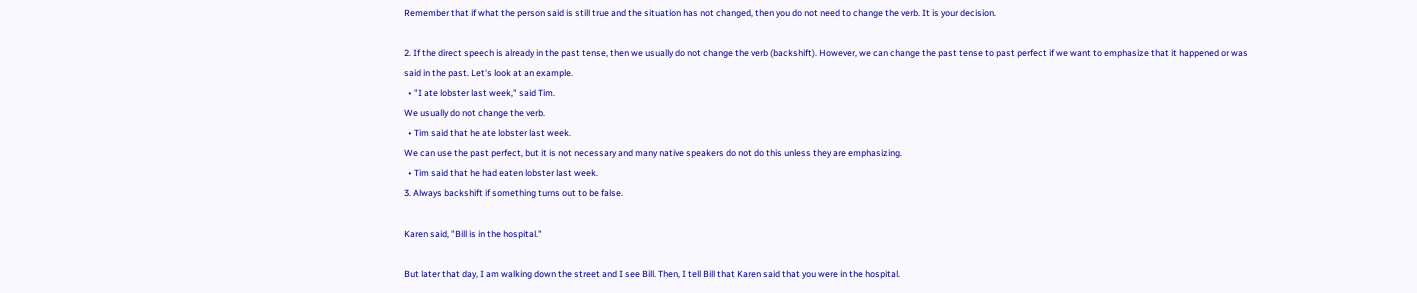Remember that if what the person said is still true and the situation has not changed, then you do not need to change the verb. It is your decision.

2. If the direct speech is already in the past tense, then we usually do not change the verb (backshift). However, we can change the past tense to past perfect if we want to emphasize that it happened or was said in the past. Let's look at an example.
  • "I ate lobster last week," said Tim.
We usually do not change the verb.
  • Tim said that he ate lobster last week.
We can use the past perfect, but it is not necessary and many native speakers do not do this unless they are emphasizing.
  • Tim said that he had eaten lobster last week.
3. Always backshift if something turns out to be false.

Karen said, "Bill is in the hospital."

But later that day, I am walking down the street and I see Bill. Then, I tell Bill that Karen said that you were in the hospital.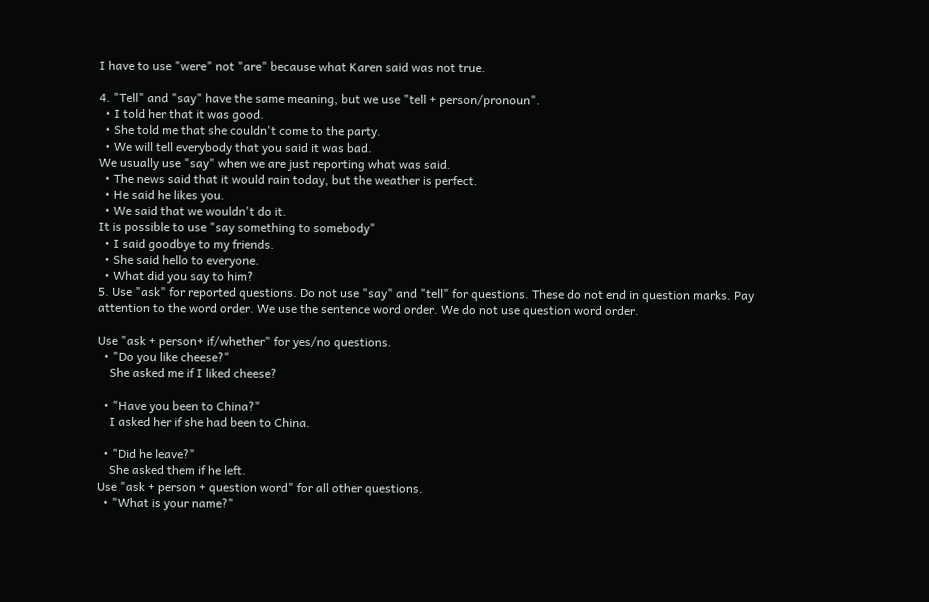I have to use "were" not "are" because what Karen said was not true.

4. "Tell" and "say" have the same meaning, but we use "tell + person/pronoun".
  • I told her that it was good.
  • She told me that she couldn't come to the party.
  • We will tell everybody that you said it was bad.
We usually use "say" when we are just reporting what was said.
  • The news said that it would rain today, but the weather is perfect.
  • He said he likes you.
  • We said that we wouldn't do it.
It is possible to use "say something to somebody"
  • I said goodbye to my friends.
  • She said hello to everyone.
  • What did you say to him?
5. Use "ask" for reported questions. Do not use "say" and "tell" for questions. These do not end in question marks. Pay attention to the word order. We use the sentence word order. We do not use question word order.

Use "ask + person+ if/whether" for yes/no questions.
  • "Do you like cheese?"
    She asked me if I liked cheese?

  • "Have you been to China?"
    I asked her if she had been to China.

  • "Did he leave?"
    She asked them if he left.
Use "ask + person + question word" for all other questions.
  • "What is your name?"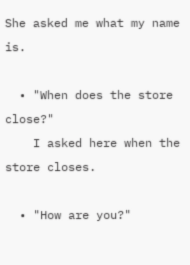She asked me what my name is.

  • "When does the store close?"
    I asked here when the store closes.

  • "How are you?"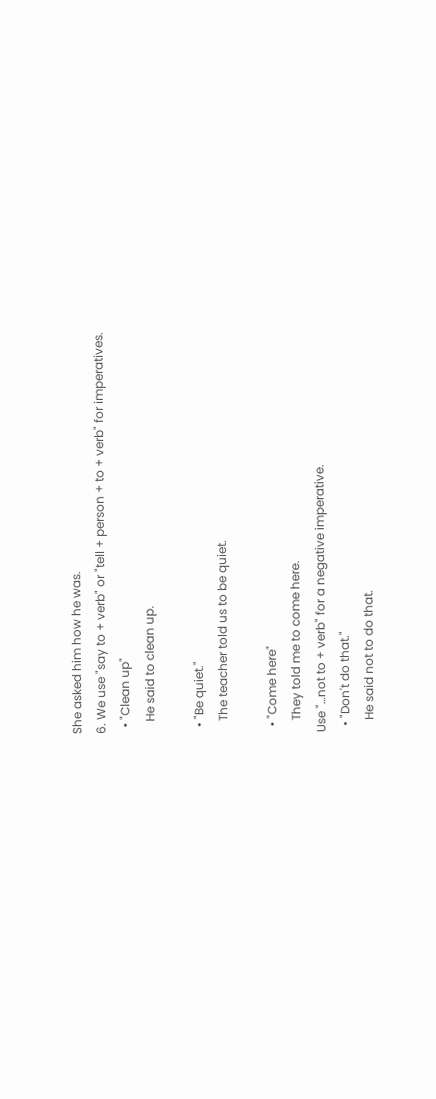She asked him how he was.
6. We use "say to + verb" or "tell + person + to + verb" for imperatives.
  • "Clean up"
    He said to clean up.

  • "Be quiet."
    The teacher told us to be quiet.

  • "Come here"
    They told me to come here.
Use "…not to + verb" for a negative imperative.
  • "Don't do that."
    He said not to do that.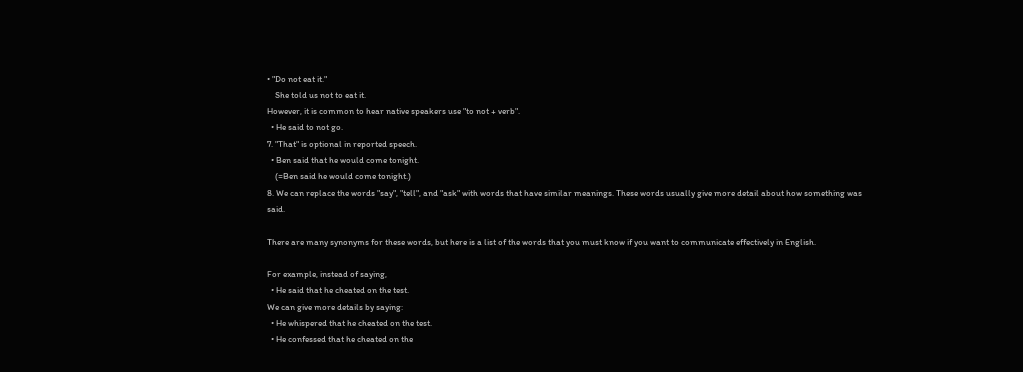• "Do not eat it."
    She told us not to eat it.
However, it is common to hear native speakers use "to not + verb".
  • He said to not go.
7. "That" is optional in reported speech.
  • Ben said that he would come tonight.
    (=Ben said he would come tonight.)
8. We can replace the words "say", "tell", and "ask" with words that have similar meanings. These words usually give more detail about how something was said.

There are many synonyms for these words, but here is a list of the words that you must know if you want to communicate effectively in English.

For example, instead of saying,
  • He said that he cheated on the test.
We can give more details by saying:
  • He whispered that he cheated on the test.
  • He confessed that he cheated on the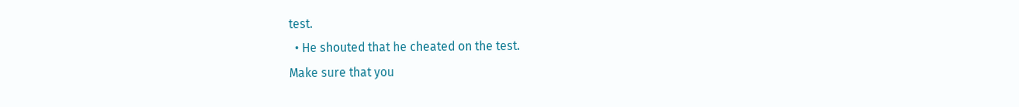test.
  • He shouted that he cheated on the test.
Make sure that you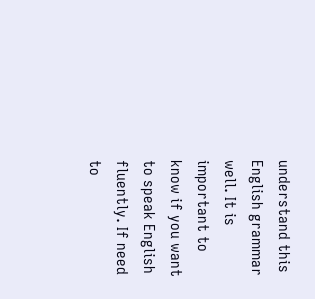understand this English grammar well. It is important to know if you want to speak English fluently. If need to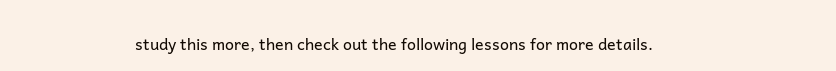study this more, then check out the following lessons for more details.